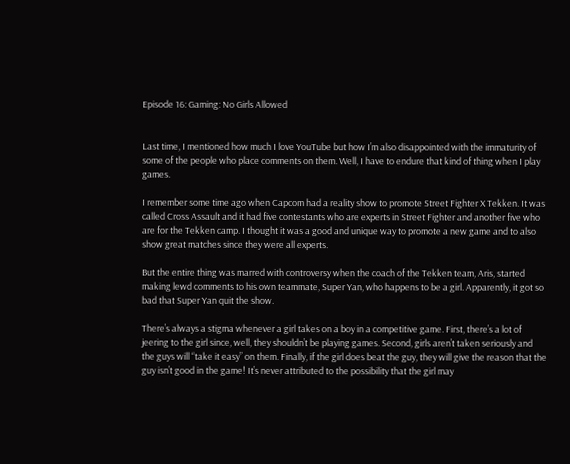Episode 16: Gaming: No Girls Allowed


Last time, I mentioned how much I love YouTube but how I’m also disappointed with the immaturity of some of the people who place comments on them. Well, I have to endure that kind of thing when I play games.

I remember some time ago when Capcom had a reality show to promote Street Fighter X Tekken. It was called Cross Assault and it had five contestants who are experts in Street Fighter and another five who are for the Tekken camp. I thought it was a good and unique way to promote a new game and to also show great matches since they were all experts.

But the entire thing was marred with controversy when the coach of the Tekken team, Aris, started making lewd comments to his own teammate, Super Yan, who happens to be a girl. Apparently, it got so bad that Super Yan quit the show.

There’s always a stigma whenever a girl takes on a boy in a competitive game. First, there’s a lot of jeering to the girl since, well, they shouldn’t be playing games. Second, girls aren’t taken seriously and the guys will “take it easy” on them. Finally, if the girl does beat the guy, they will give the reason that the guy isn’t good in the game! It’s never attributed to the possibility that the girl may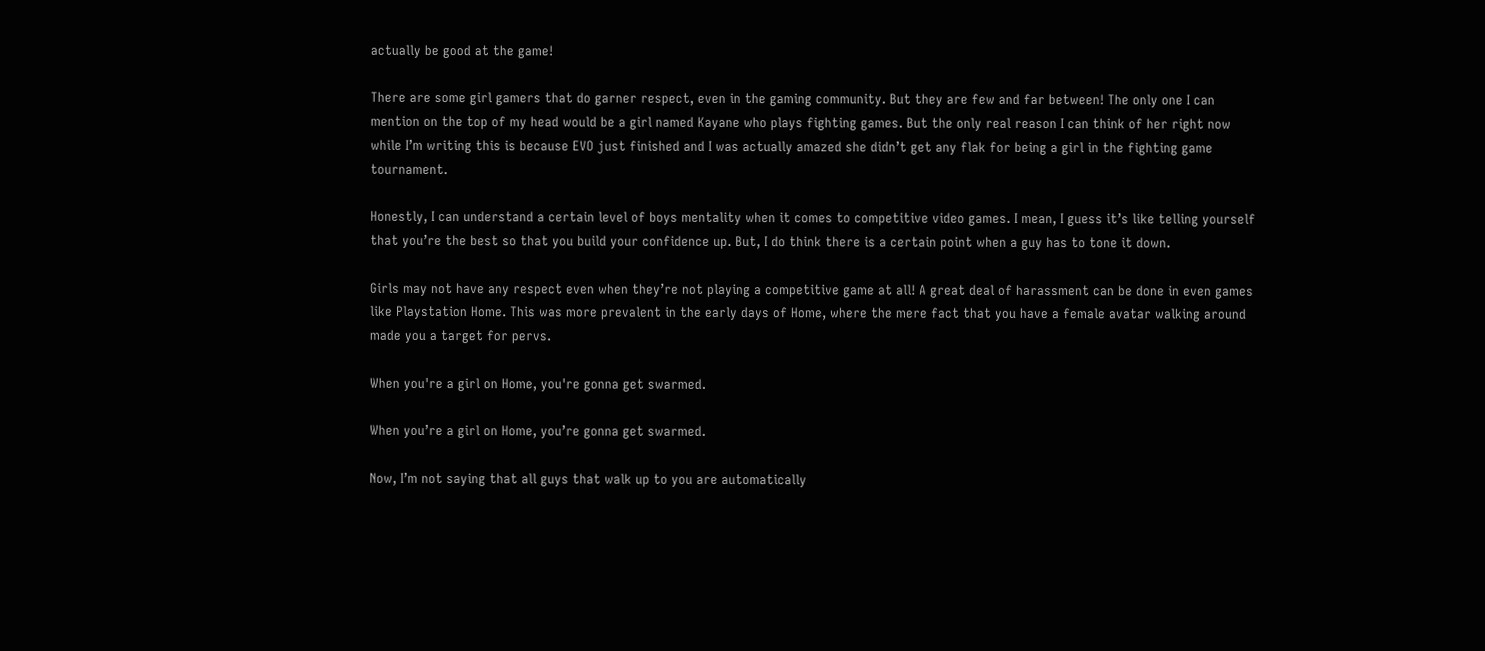actually be good at the game!

There are some girl gamers that do garner respect, even in the gaming community. But they are few and far between! The only one I can mention on the top of my head would be a girl named Kayane who plays fighting games. But the only real reason I can think of her right now while I’m writing this is because EVO just finished and I was actually amazed she didn’t get any flak for being a girl in the fighting game tournament.

Honestly, I can understand a certain level of boys mentality when it comes to competitive video games. I mean, I guess it’s like telling yourself that you’re the best so that you build your confidence up. But, I do think there is a certain point when a guy has to tone it down.

Girls may not have any respect even when they’re not playing a competitive game at all! A great deal of harassment can be done in even games like Playstation Home. This was more prevalent in the early days of Home, where the mere fact that you have a female avatar walking around made you a target for pervs.

When you're a girl on Home, you're gonna get swarmed.

When you’re a girl on Home, you’re gonna get swarmed.

Now, I’m not saying that all guys that walk up to you are automatically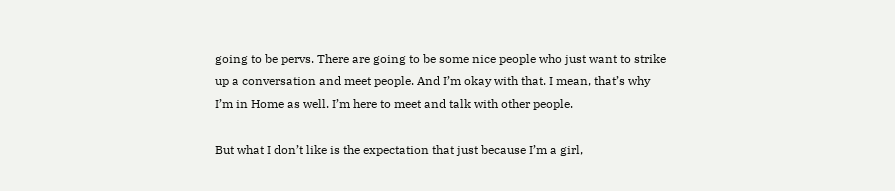going to be pervs. There are going to be some nice people who just want to strike up a conversation and meet people. And I’m okay with that. I mean, that’s why I’m in Home as well. I’m here to meet and talk with other people.

But what I don’t like is the expectation that just because I’m a girl,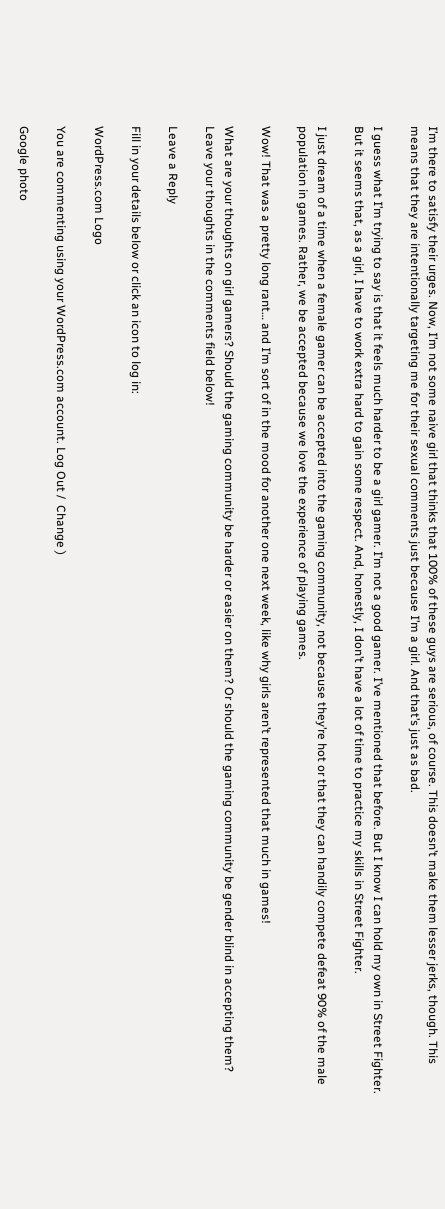I’m there to satisfy their urges. Now, I’m not some naive girl that thinks that 100% of these guys are serious, of course. This doesn’t make them lesser jerks, though. This means that they are intentionally targeting me for their sexual comments just because I’m a girl. And that’s just as bad.

I guess what I’m trying to say is that it feels much harder to be a girl gamer. I’m not a good gamer. I’ve mentioned that before. But I know I can hold my own in Street Fighter. But it seems that, as a girl, I have to work extra hard to gain some respect. And, honestly, I don’t have a lot of time to practice my skills in Street Fighter.

I just dream of a time when a female gamer can be accepted into the gaming community, not because they’re hot or that they can handily compete defeat 90% of the male population in games. Rather, we be accepted because we love the experience of playing games.

Wow! That was a pretty long rant… and I’m sort of in the mood for another one next week, like why girls aren’t represented that much in games!

What are your thoughts on girl gamers? Should the gaming community be harder or easier on them? Or should the gaming community be gender blind in accepting them? Leave your thoughts in the comments field below!

Leave a Reply

Fill in your details below or click an icon to log in:

WordPress.com Logo

You are commenting using your WordPress.com account. Log Out /  Change )

Google photo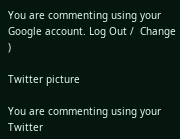You are commenting using your Google account. Log Out /  Change )

Twitter picture

You are commenting using your Twitter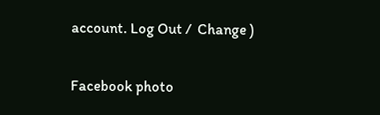account. Log Out /  Change )

Facebook photo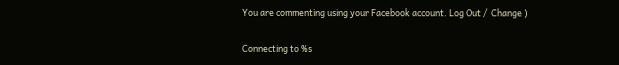You are commenting using your Facebook account. Log Out /  Change )

Connecting to %s